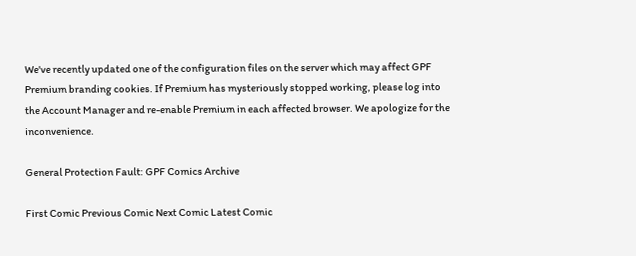We've recently updated one of the configuration files on the server which may affect GPF Premium branding cookies. If Premium has mysteriously stopped working, please log into the Account Manager and re-enable Premium in each affected browser. We apologize for the inconvenience.

General Protection Fault: GPF Comics Archive

First Comic Previous Comic Next Comic Latest Comic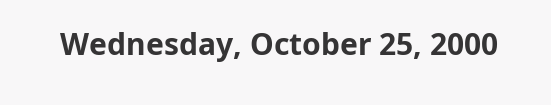Wednesday, October 25, 2000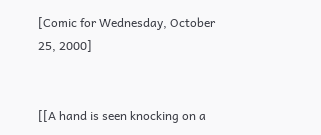[Comic for Wednesday, October 25, 2000]


[[A hand is seen knocking on a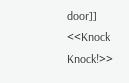door]]
<<Knock Knock!>>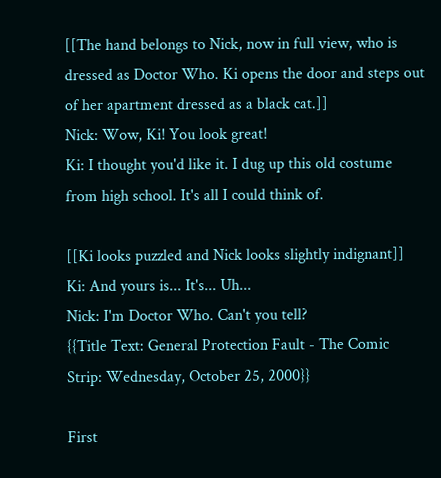[[The hand belongs to Nick, now in full view, who is dressed as Doctor Who. Ki opens the door and steps out of her apartment dressed as a black cat.]]
Nick: Wow, Ki! You look great!
Ki: I thought you'd like it. I dug up this old costume from high school. It's all I could think of.

[[Ki looks puzzled and Nick looks slightly indignant]]
Ki: And yours is... It's... Uh...
Nick: I'm Doctor Who. Can't you tell?
{{Title Text: General Protection Fault - The Comic Strip: Wednesday, October 25, 2000}}

First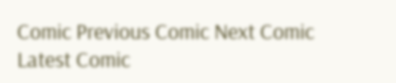Comic Previous Comic Next Comic Latest Comic